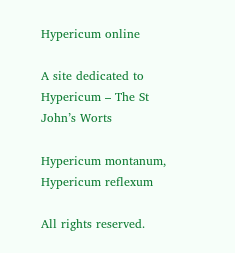Hypericum online

A site dedicated to Hypericum – The St John’s Worts

Hypericum montanum, Hypericum reflexum

All rights reserved.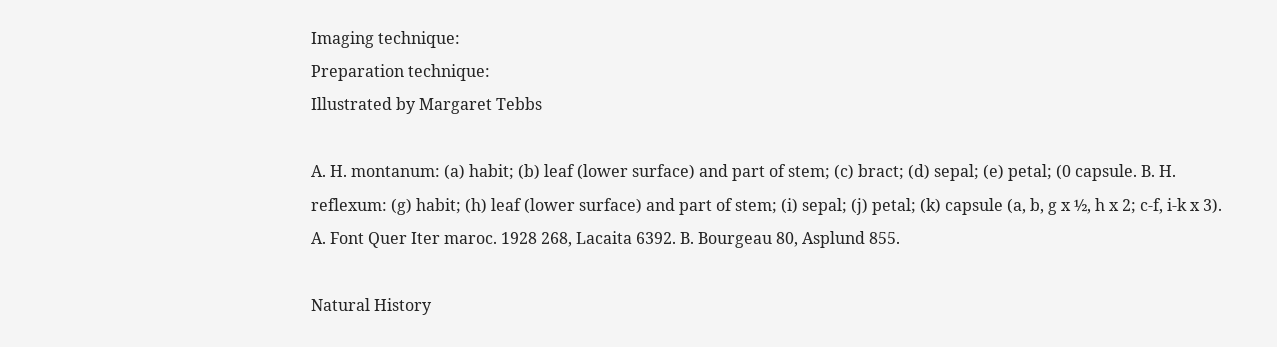Imaging technique:
Preparation technique:
Illustrated by Margaret Tebbs

A. H. montanum: (a) habit; (b) leaf (lower surface) and part of stem; (c) bract; (d) sepal; (e) petal; (0 capsule. B. H. reflexum: (g) habit; (h) leaf (lower surface) and part of stem; (i) sepal; (j) petal; (k) capsule (a, b, g x ½, h x 2; c-f, i-k x 3). A. Font Quer Iter maroc. 1928 268, Lacaita 6392. B. Bourgeau 80, Asplund 855.

Natural History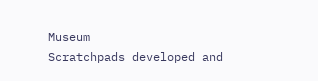Museum
Scratchpads developed and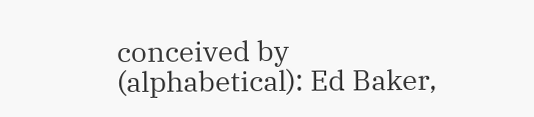conceived by (alphabetical): Ed Baker,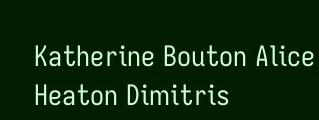Katherine Bouton Alice Heaton Dimitris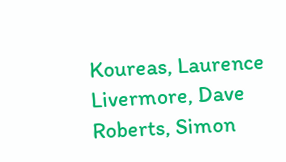Koureas, Laurence Livermore, Dave Roberts, Simon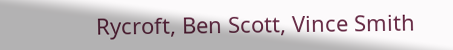Rycroft, Ben Scott, Vince Smith